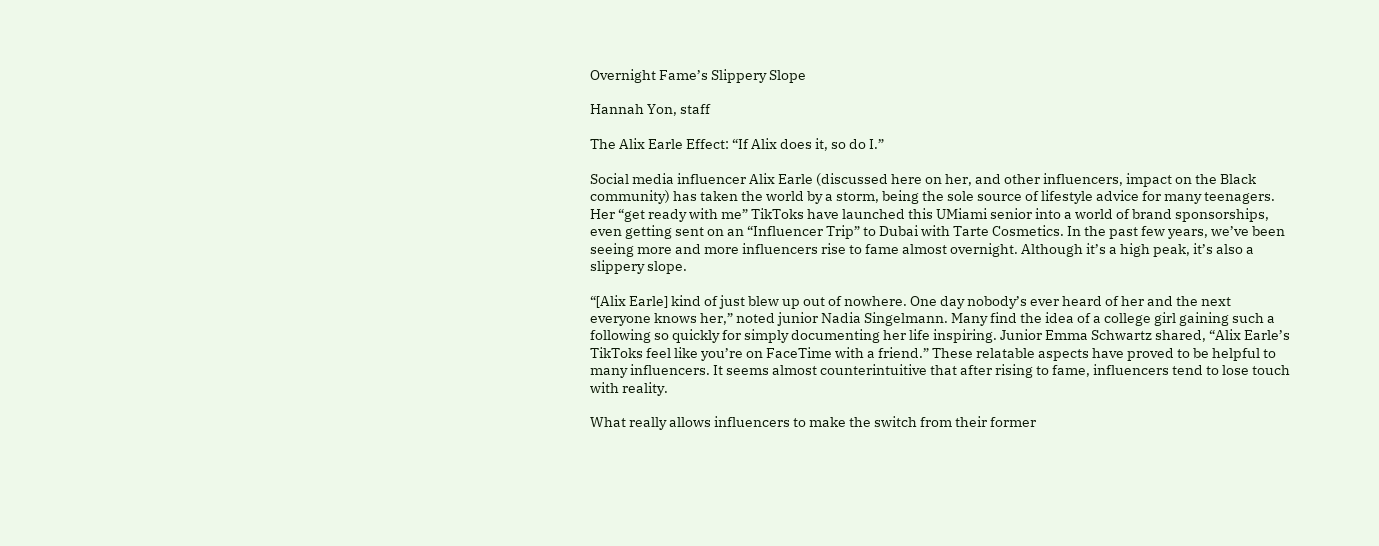Overnight Fame’s Slippery Slope

Hannah Yon, staff

The Alix Earle Effect: “If Alix does it, so do I.”

Social media influencer Alix Earle (discussed here on her, and other influencers, impact on the Black community) has taken the world by a storm, being the sole source of lifestyle advice for many teenagers. Her “get ready with me” TikToks have launched this UMiami senior into a world of brand sponsorships, even getting sent on an “Influencer Trip” to Dubai with Tarte Cosmetics. In the past few years, we’ve been seeing more and more influencers rise to fame almost overnight. Although it’s a high peak, it’s also a slippery slope.

“[Alix Earle] kind of just blew up out of nowhere. One day nobody’s ever heard of her and the next everyone knows her,” noted junior Nadia Singelmann. Many find the idea of a college girl gaining such a following so quickly for simply documenting her life inspiring. Junior Emma Schwartz shared, “Alix Earle’s TikToks feel like you’re on FaceTime with a friend.” These relatable aspects have proved to be helpful to many influencers. It seems almost counterintuitive that after rising to fame, influencers tend to lose touch with reality.

What really allows influencers to make the switch from their former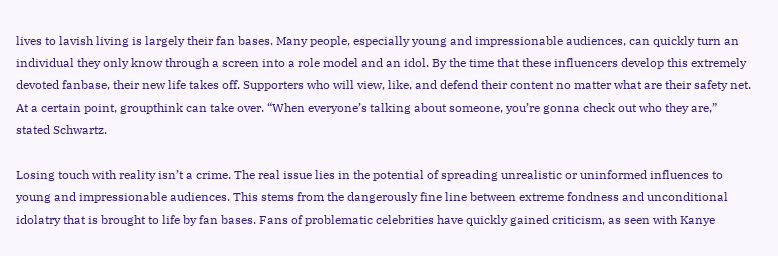lives to lavish living is largely their fan bases. Many people, especially young and impressionable audiences, can quickly turn an individual they only know through a screen into a role model and an idol. By the time that these influencers develop this extremely devoted fanbase, their new life takes off. Supporters who will view, like, and defend their content no matter what are their safety net. At a certain point, groupthink can take over. “When everyone’s talking about someone, you’re gonna check out who they are,” stated Schwartz.

Losing touch with reality isn’t a crime. The real issue lies in the potential of spreading unrealistic or uninformed influences to young and impressionable audiences. This stems from the dangerously fine line between extreme fondness and unconditional idolatry that is brought to life by fan bases. Fans of problematic celebrities have quickly gained criticism, as seen with Kanye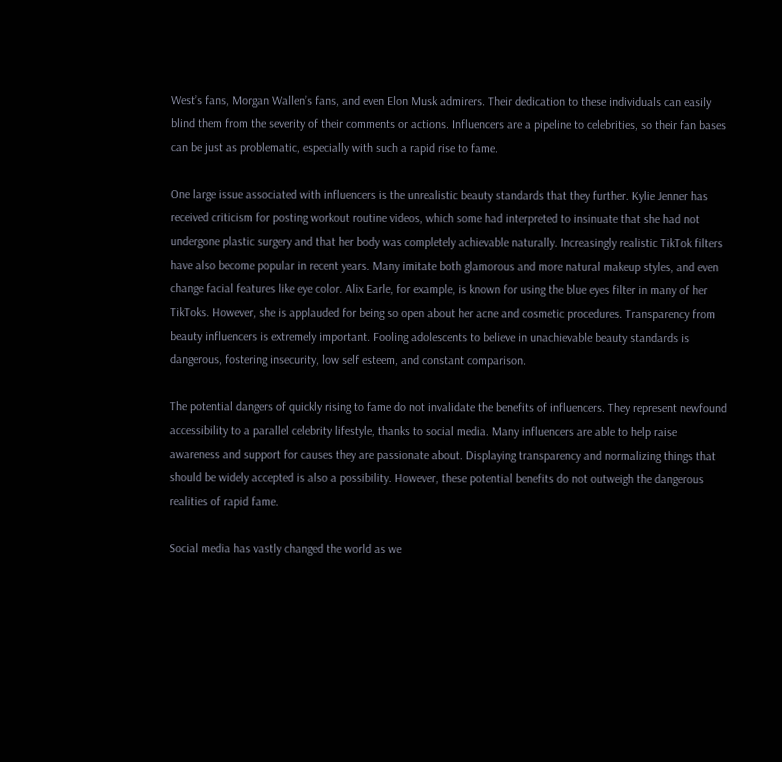West’s fans, Morgan Wallen’s fans, and even Elon Musk admirers. Their dedication to these individuals can easily blind them from the severity of their comments or actions. Influencers are a pipeline to celebrities, so their fan bases can be just as problematic, especially with such a rapid rise to fame.

One large issue associated with influencers is the unrealistic beauty standards that they further. Kylie Jenner has received criticism for posting workout routine videos, which some had interpreted to insinuate that she had not undergone plastic surgery and that her body was completely achievable naturally. Increasingly realistic TikTok filters have also become popular in recent years. Many imitate both glamorous and more natural makeup styles, and even change facial features like eye color. Alix Earle, for example, is known for using the blue eyes filter in many of her TikToks. However, she is applauded for being so open about her acne and cosmetic procedures. Transparency from beauty influencers is extremely important. Fooling adolescents to believe in unachievable beauty standards is dangerous, fostering insecurity, low self esteem, and constant comparison.

The potential dangers of quickly rising to fame do not invalidate the benefits of influencers. They represent newfound accessibility to a parallel celebrity lifestyle, thanks to social media. Many influencers are able to help raise awareness and support for causes they are passionate about. Displaying transparency and normalizing things that should be widely accepted is also a possibility. However, these potential benefits do not outweigh the dangerous realities of rapid fame.

Social media has vastly changed the world as we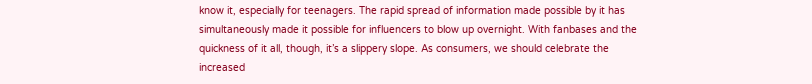know it, especially for teenagers. The rapid spread of information made possible by it has simultaneously made it possible for influencers to blow up overnight. With fanbases and the quickness of it all, though, it’s a slippery slope. As consumers, we should celebrate the increased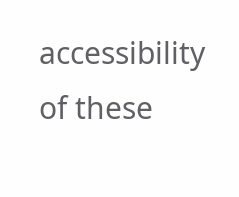accessibility of these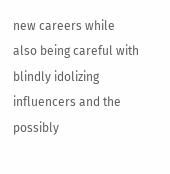new careers while also being careful with blindly idolizing influencers and the possibly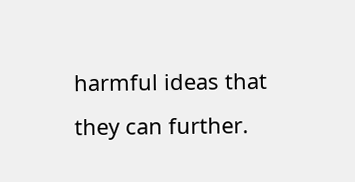harmful ideas that they can further.